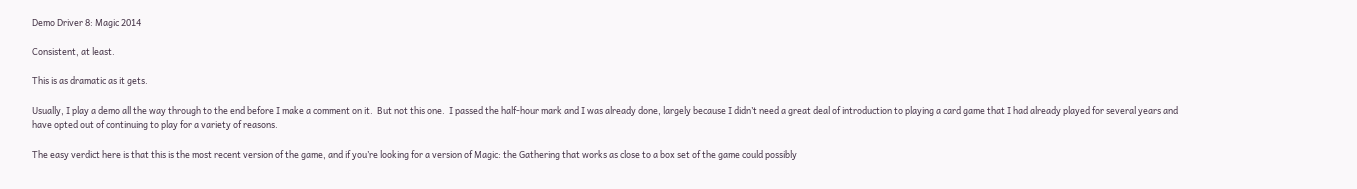Demo Driver 8: Magic 2014

Consistent, at least.

This is as dramatic as it gets.

Usually, I play a demo all the way through to the end before I make a comment on it.  But not this one.  I passed the half-hour mark and I was already done, largely because I didn’t need a great deal of introduction to playing a card game that I had already played for several years and have opted out of continuing to play for a variety of reasons.

The easy verdict here is that this is the most recent version of the game, and if you’re looking for a version of Magic: the Gathering that works as close to a box set of the game could possibly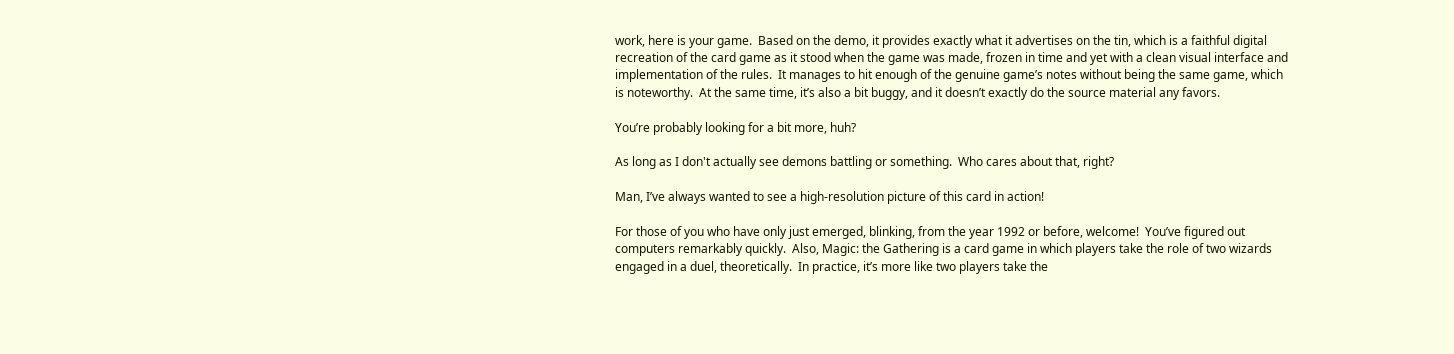work, here is your game.  Based on the demo, it provides exactly what it advertises on the tin, which is a faithful digital recreation of the card game as it stood when the game was made, frozen in time and yet with a clean visual interface and implementation of the rules.  It manages to hit enough of the genuine game’s notes without being the same game, which is noteworthy.  At the same time, it’s also a bit buggy, and it doesn’t exactly do the source material any favors.

You’re probably looking for a bit more, huh?

As long as I don't actually see demons battling or something.  Who cares about that, right?

Man, I’ve always wanted to see a high-resolution picture of this card in action!

For those of you who have only just emerged, blinking, from the year 1992 or before, welcome!  You’ve figured out computers remarkably quickly.  Also, Magic: the Gathering is a card game in which players take the role of two wizards engaged in a duel, theoretically.  In practice, it’s more like two players take the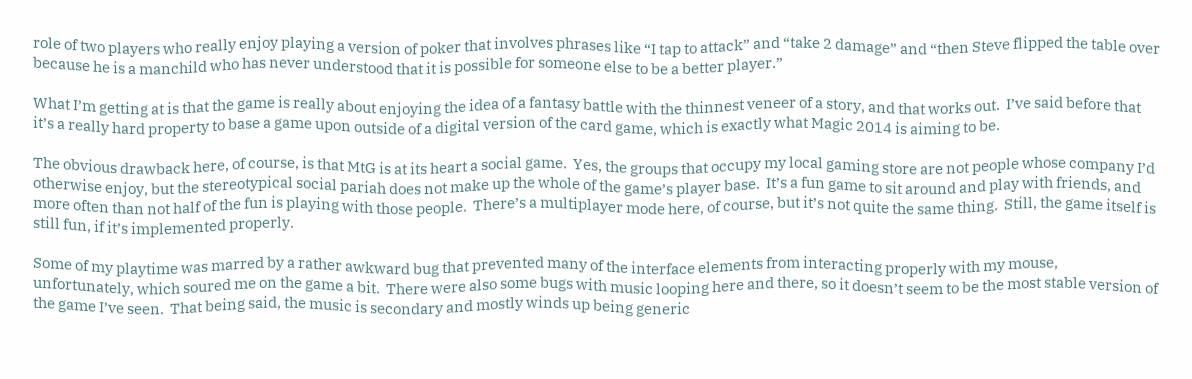role of two players who really enjoy playing a version of poker that involves phrases like “I tap to attack” and “take 2 damage” and “then Steve flipped the table over because he is a manchild who has never understood that it is possible for someone else to be a better player.”

What I’m getting at is that the game is really about enjoying the idea of a fantasy battle with the thinnest veneer of a story, and that works out.  I’ve said before that it’s a really hard property to base a game upon outside of a digital version of the card game, which is exactly what Magic 2014 is aiming to be.

The obvious drawback here, of course, is that MtG is at its heart a social game.  Yes, the groups that occupy my local gaming store are not people whose company I’d otherwise enjoy, but the stereotypical social pariah does not make up the whole of the game’s player base.  It’s a fun game to sit around and play with friends, and more often than not half of the fun is playing with those people.  There’s a multiplayer mode here, of course, but it’s not quite the same thing.  Still, the game itself is still fun, if it’s implemented properly.

Some of my playtime was marred by a rather awkward bug that prevented many of the interface elements from interacting properly with my mouse, unfortunately, which soured me on the game a bit.  There were also some bugs with music looping here and there, so it doesn’t seem to be the most stable version of the game I’ve seen.  That being said, the music is secondary and mostly winds up being generic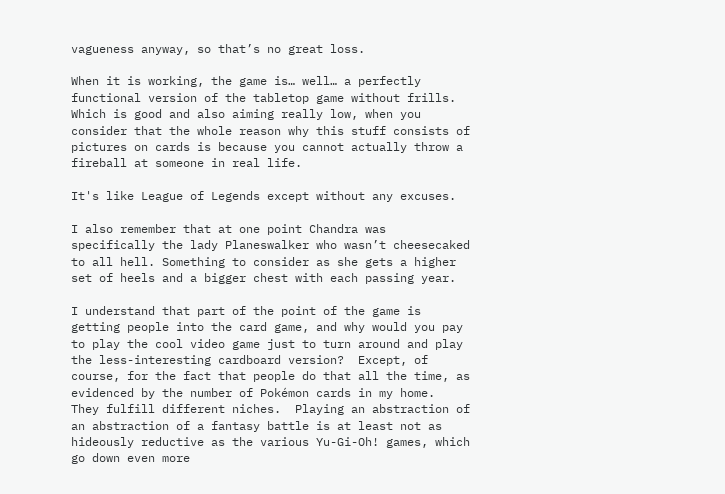vagueness anyway, so that’s no great loss.

When it is working, the game is… well… a perfectly functional version of the tabletop game without frills.  Which is good and also aiming really low, when you consider that the whole reason why this stuff consists of pictures on cards is because you cannot actually throw a fireball at someone in real life.

It's like League of Legends except without any excuses.

I also remember that at one point Chandra was specifically the lady Planeswalker who wasn’t cheesecaked to all hell. Something to consider as she gets a higher set of heels and a bigger chest with each passing year.

I understand that part of the point of the game is getting people into the card game, and why would you pay to play the cool video game just to turn around and play the less-interesting cardboard version?  Except, of course, for the fact that people do that all the time, as evidenced by the number of Pokémon cards in my home.  They fulfill different niches.  Playing an abstraction of an abstraction of a fantasy battle is at least not as hideously reductive as the various Yu-Gi-Oh! games, which go down even more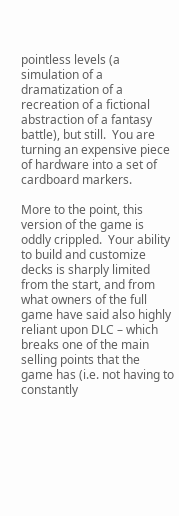pointless levels (a simulation of a dramatization of a recreation of a fictional abstraction of a fantasy battle), but still.  You are turning an expensive piece of hardware into a set of cardboard markers.

More to the point, this version of the game is oddly crippled.  Your ability to build and customize decks is sharply limited from the start, and from what owners of the full game have said also highly reliant upon DLC – which breaks one of the main selling points that the game has (i.e. not having to constantly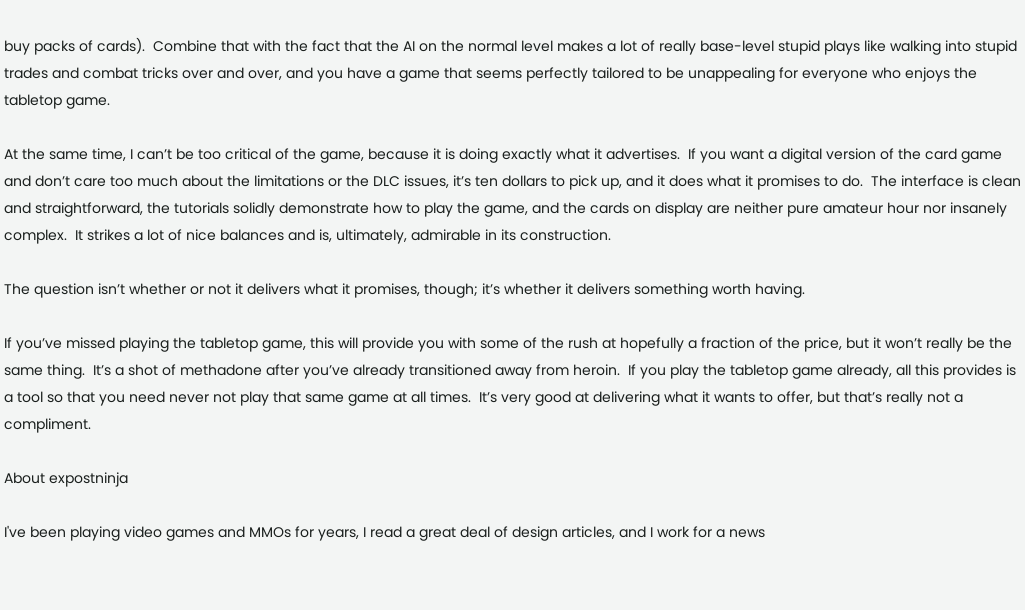buy packs of cards).  Combine that with the fact that the AI on the normal level makes a lot of really base-level stupid plays like walking into stupid trades and combat tricks over and over, and you have a game that seems perfectly tailored to be unappealing for everyone who enjoys the tabletop game.

At the same time, I can’t be too critical of the game, because it is doing exactly what it advertises.  If you want a digital version of the card game and don’t care too much about the limitations or the DLC issues, it’s ten dollars to pick up, and it does what it promises to do.  The interface is clean and straightforward, the tutorials solidly demonstrate how to play the game, and the cards on display are neither pure amateur hour nor insanely complex.  It strikes a lot of nice balances and is, ultimately, admirable in its construction.

The question isn’t whether or not it delivers what it promises, though; it’s whether it delivers something worth having.

If you’ve missed playing the tabletop game, this will provide you with some of the rush at hopefully a fraction of the price, but it won’t really be the same thing.  It’s a shot of methadone after you’ve already transitioned away from heroin.  If you play the tabletop game already, all this provides is a tool so that you need never not play that same game at all times.  It’s very good at delivering what it wants to offer, but that’s really not a compliment.

About expostninja

I've been playing video games and MMOs for years, I read a great deal of design articles, and I work for a news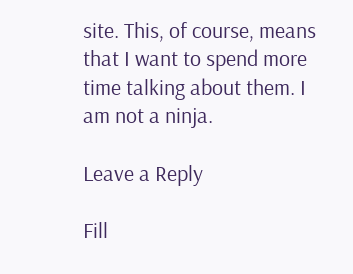site. This, of course, means that I want to spend more time talking about them. I am not a ninja.

Leave a Reply

Fill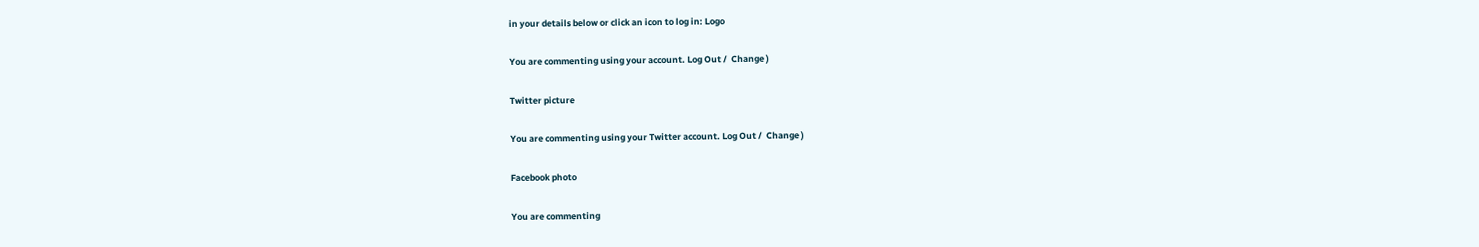in your details below or click an icon to log in: Logo

You are commenting using your account. Log Out /  Change )

Twitter picture

You are commenting using your Twitter account. Log Out /  Change )

Facebook photo

You are commenting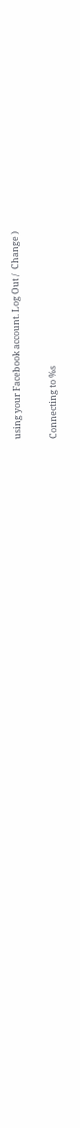using your Facebook account. Log Out /  Change )

Connecting to %s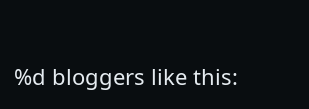%d bloggers like this: